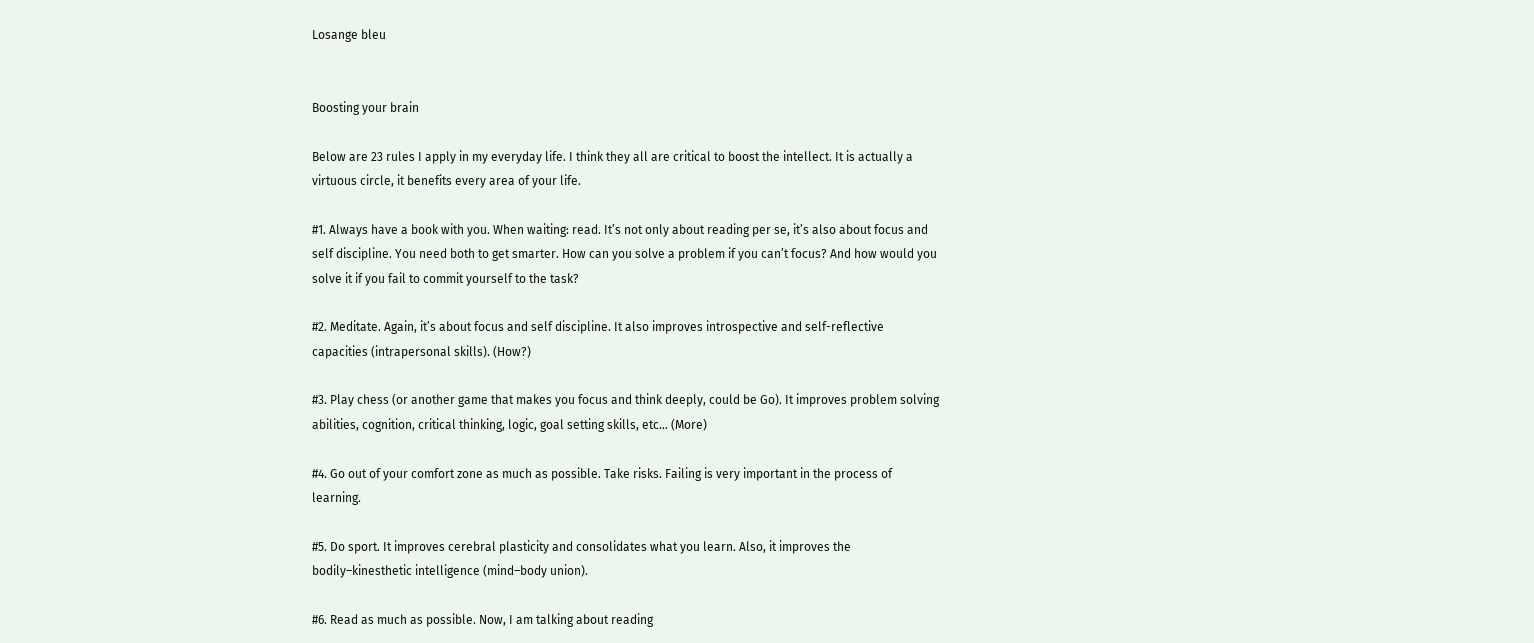Losange bleu


Boosting your brain

Below are 23 rules I apply in my everyday life. I think they all are critical to boost the intellect. It is actually a virtuous circle, it benefits every area of your life.

#1. Always have a book with you. When waiting: read. It’s not only about reading per se, it’s also about focus and self discipline. You need both to get smarter. How can you solve a problem if you can’t focus? And how would you solve it if you fail to commit yourself to the task?

#2. Meditate. Again, it’s about focus and self discipline. It also improves introspective and self-reflective capacities (intrapersonal skills). (How?)

#3. Play chess (or another game that makes you focus and think deeply, could be Go). It improves problem solving abilities, cognition, critical thinking, logic, goal setting skills, etc… (More)

#4. Go out of your comfort zone as much as possible. Take risks. Failing is very important in the process of learning.

#5. Do sport. It improves cerebral plasticity and consolidates what you learn. Also, it improves the bodily–kinesthetic intelligence (mind–body union).

#6. Read as much as possible. Now, I am talking about reading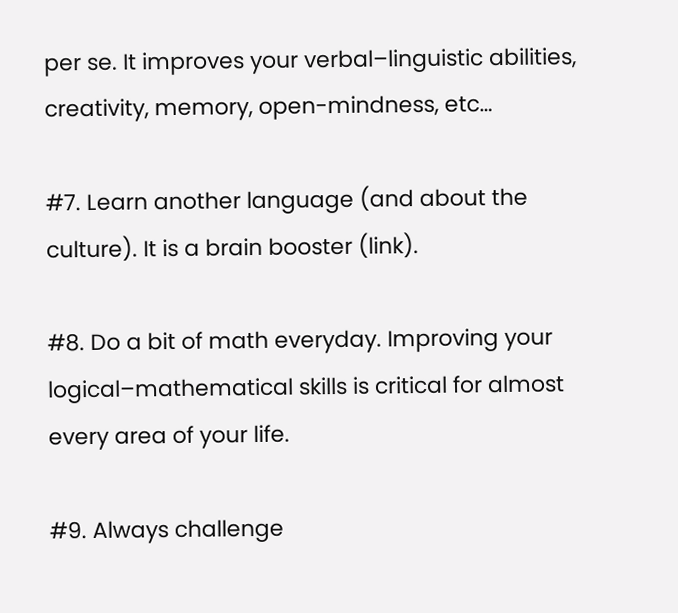per se. It improves your verbal–linguistic abilities, creativity, memory, open-mindness, etc…

#7. Learn another language (and about the culture). It is a brain booster (link).

#8. Do a bit of math everyday. Improving your logical–mathematical skills is critical for almost every area of your life.

#9. Always challenge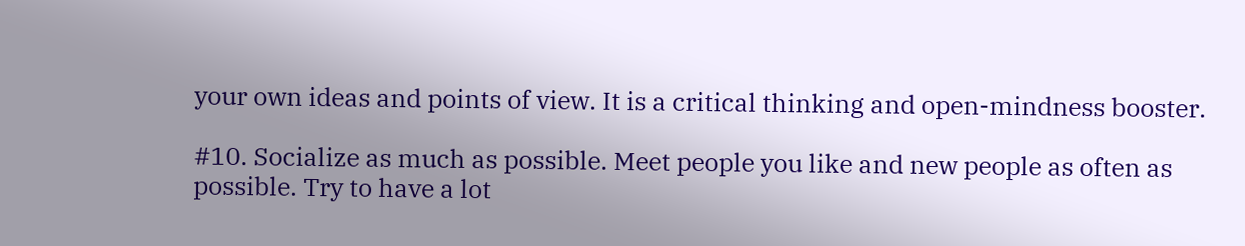your own ideas and points of view. It is a critical thinking and open-mindness booster.

#10. Socialize as much as possible. Meet people you like and new people as often as possible. Try to have a lot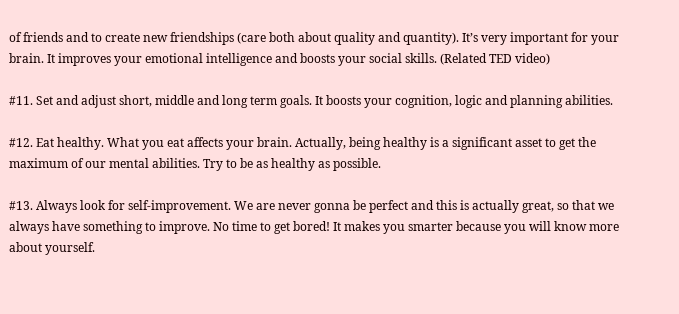of friends and to create new friendships (care both about quality and quantity). It’s very important for your brain. It improves your emotional intelligence and boosts your social skills. (Related TED video)

#11. Set and adjust short, middle and long term goals. It boosts your cognition, logic and planning abilities.

#12. Eat healthy. What you eat affects your brain. Actually, being healthy is a significant asset to get the maximum of our mental abilities. Try to be as healthy as possible.

#13. Always look for self-improvement. We are never gonna be perfect and this is actually great, so that we always have something to improve. No time to get bored! It makes you smarter because you will know more about yourself.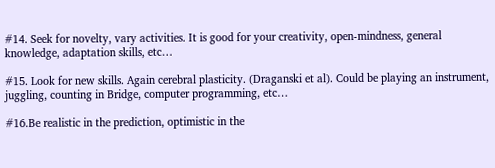#14. Seek for novelty, vary activities. It is good for your creativity, open-mindness, general knowledge, adaptation skills, etc…

#15. Look for new skills. Again cerebral plasticity. (Draganski et al). Could be playing an instrument, juggling, counting in Bridge, computer programming, etc…

#16.Be realistic in the prediction, optimistic in the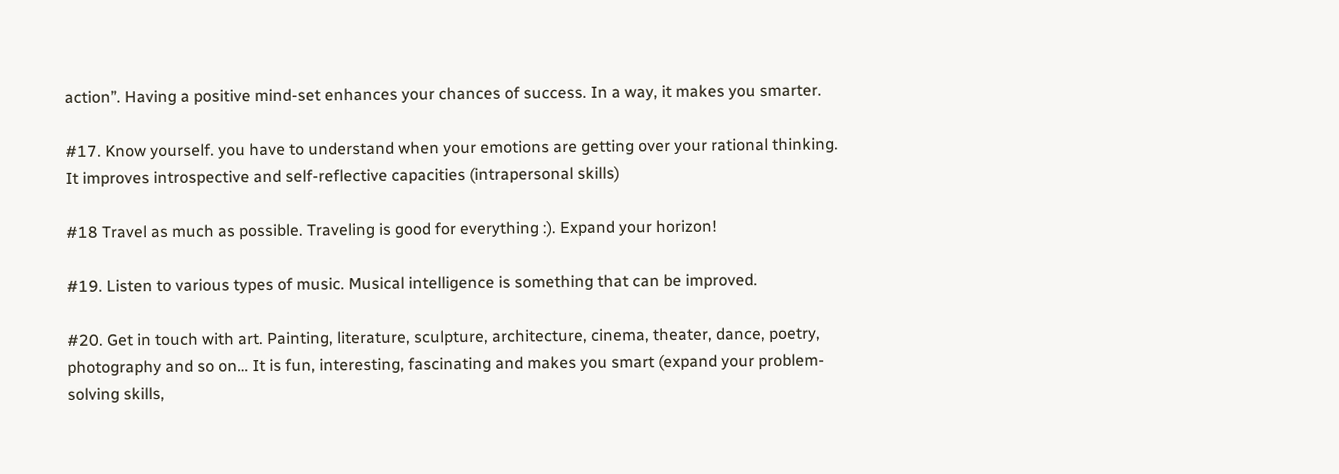action”. Having a positive mind-set enhances your chances of success. In a way, it makes you smarter.

#17. Know yourself. you have to understand when your emotions are getting over your rational thinking. It improves introspective and self-reflective capacities (intrapersonal skills)

#18 Travel as much as possible. Traveling is good for everything :). Expand your horizon!

#19. Listen to various types of music. Musical intelligence is something that can be improved.

#20. Get in touch with art. Painting, literature, sculpture, architecture, cinema, theater, dance, poetry, photography and so on… It is fun, interesting, fascinating and makes you smart (expand your problem-solving skills,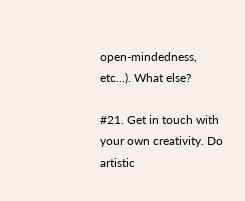open-mindedness, etc…). What else?

#21. Get in touch with your own creativity. Do artistic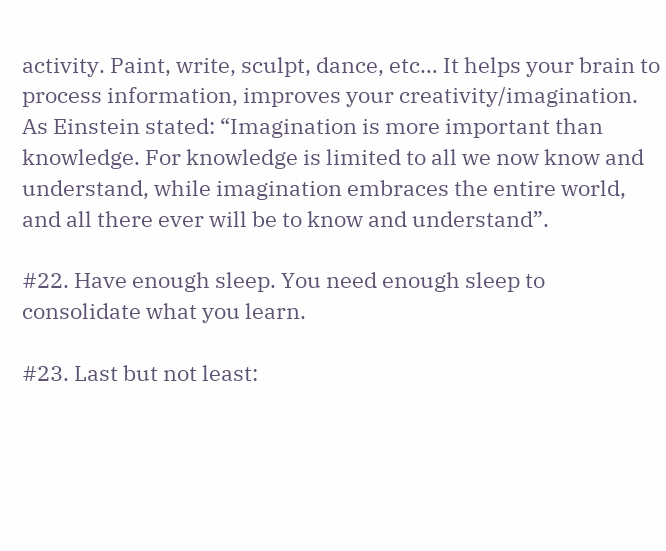activity. Paint, write, sculpt, dance, etc… It helps your brain to process information, improves your creativity/imagination. As Einstein stated: “Imagination is more important than knowledge. For knowledge is limited to all we now know and understand, while imagination embraces the entire world, and all there ever will be to know and understand”.

#22. Have enough sleep. You need enough sleep to consolidate what you learn.

#23. Last but not least: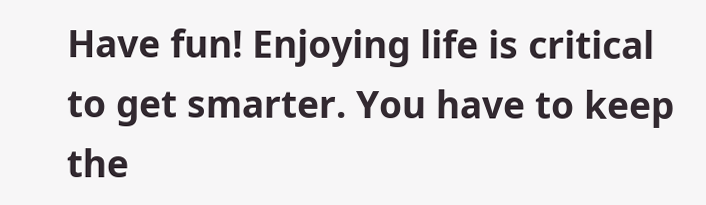Have fun! Enjoying life is critical to get smarter. You have to keep the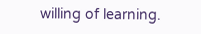willing of learning.